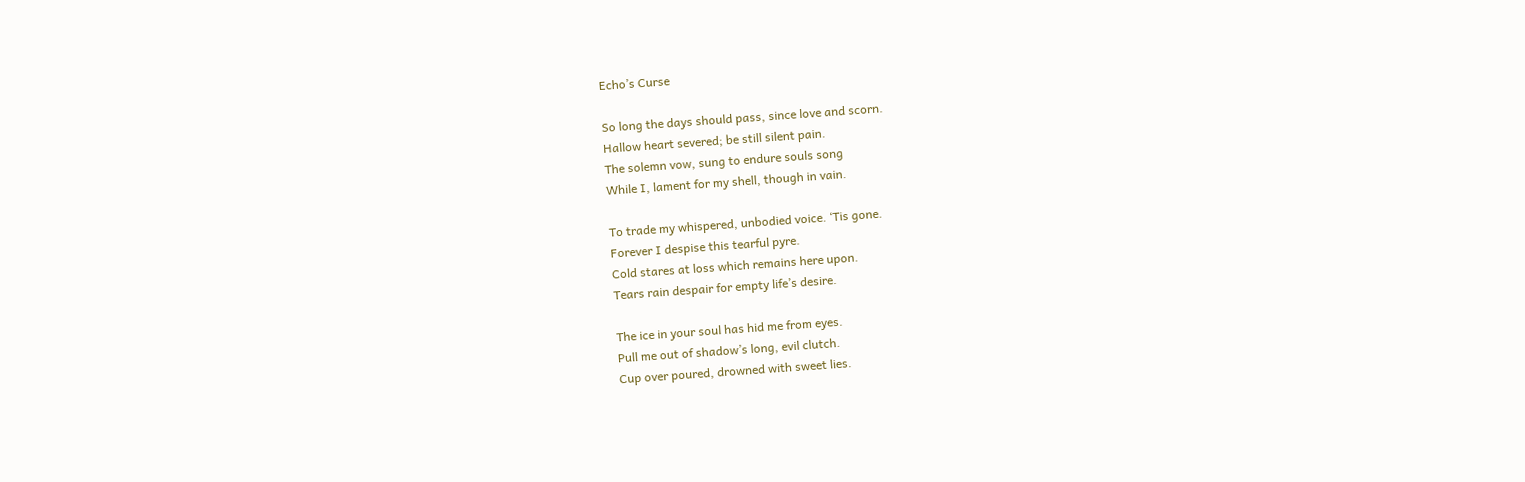Echo’s Curse

So long the days should pass, since love and scorn.
Hallow heart severed; be still silent pain.
The solemn vow, sung to endure souls song
While I, lament for my shell, though in vain.

To trade my whispered, unbodied voice. ‘Tis gone.
Forever I despise this tearful pyre.
Cold stares at loss which remains here upon.
Tears rain despair for empty life’s desire.

The ice in your soul has hid me from eyes.
Pull me out of shadow’s long, evil clutch.
Cup over poured, drowned with sweet lies.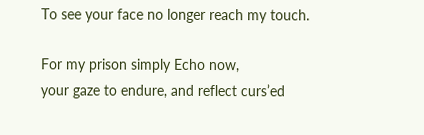To see your face no longer reach my touch.

For my prison simply Echo now,
your gaze to endure, and reflect curs’ed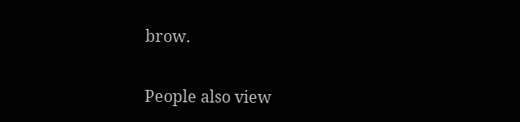brow.

People also view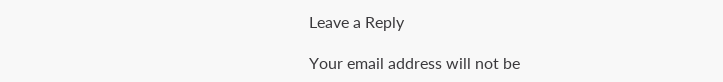Leave a Reply

Your email address will not be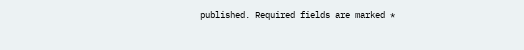published. Required fields are marked *